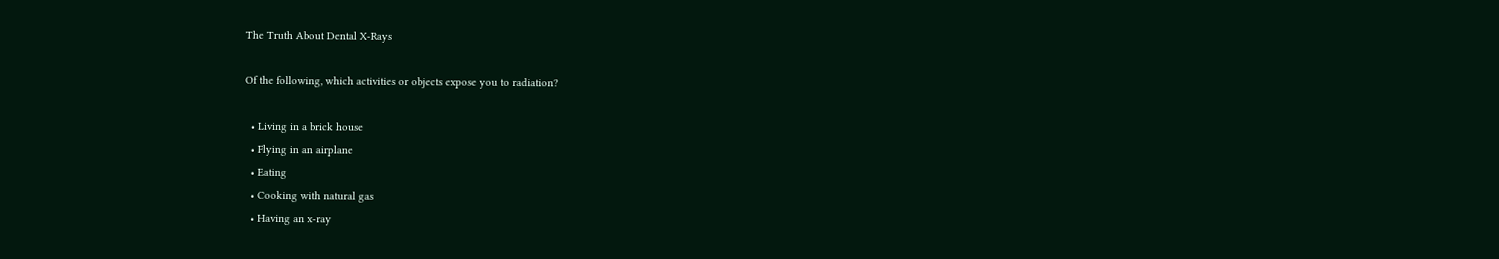The Truth About Dental X-Rays

Of the following, which activities or objects expose you to radiation?

  • Living in a brick house
  • Flying in an airplane
  • Eating
  • Cooking with natural gas
  • Having an x-ray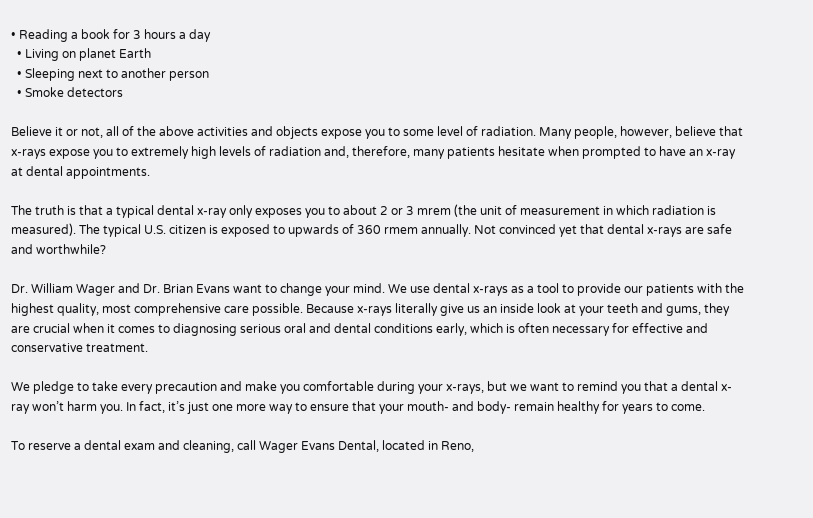• Reading a book for 3 hours a day
  • Living on planet Earth
  • Sleeping next to another person
  • Smoke detectors

Believe it or not, all of the above activities and objects expose you to some level of radiation. Many people, however, believe that x-rays expose you to extremely high levels of radiation and, therefore, many patients hesitate when prompted to have an x-ray at dental appointments.

The truth is that a typical dental x-ray only exposes you to about 2 or 3 mrem (the unit of measurement in which radiation is measured). The typical U.S. citizen is exposed to upwards of 360 rmem annually. Not convinced yet that dental x-rays are safe and worthwhile?

Dr. William Wager and Dr. Brian Evans want to change your mind. We use dental x-rays as a tool to provide our patients with the highest quality, most comprehensive care possible. Because x-rays literally give us an inside look at your teeth and gums, they are crucial when it comes to diagnosing serious oral and dental conditions early, which is often necessary for effective and conservative treatment.

We pledge to take every precaution and make you comfortable during your x-rays, but we want to remind you that a dental x-ray won’t harm you. In fact, it’s just one more way to ensure that your mouth- and body- remain healthy for years to come.

To reserve a dental exam and cleaning, call Wager Evans Dental, located in Reno,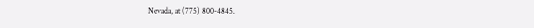Nevada, at (775) 800-4845.